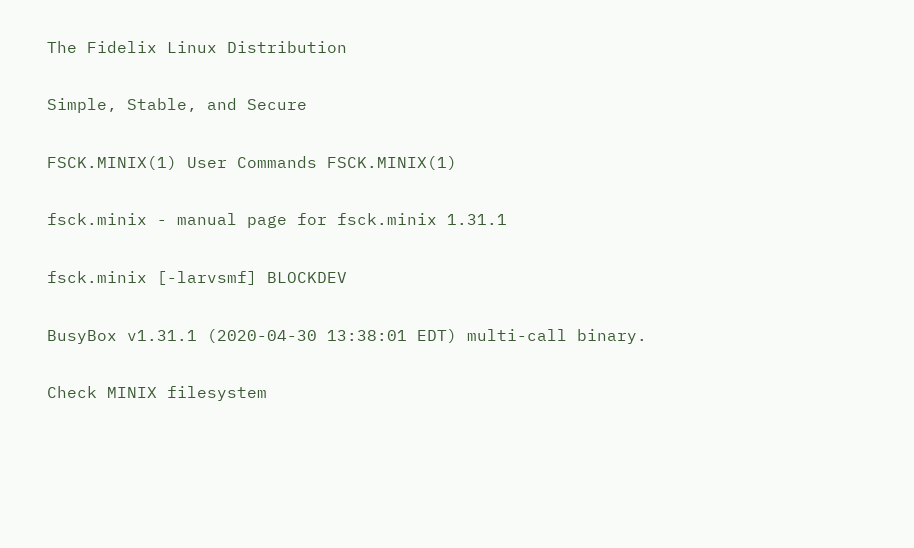The Fidelix Linux Distribution

Simple, Stable, and Secure

FSCK.MINIX(1) User Commands FSCK.MINIX(1)

fsck.minix - manual page for fsck.minix 1.31.1

fsck.minix [-larvsmf] BLOCKDEV

BusyBox v1.31.1 (2020-04-30 13:38:01 EDT) multi-call binary.

Check MINIX filesystem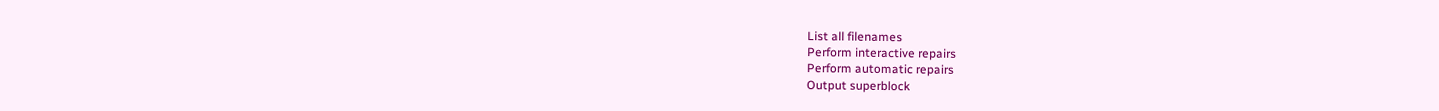List all filenames
Perform interactive repairs
Perform automatic repairs
Output superblock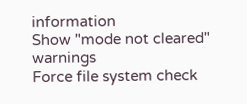information
Show "mode not cleared" warnings
Force file system check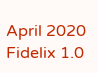April 2020 Fidelix 1.0